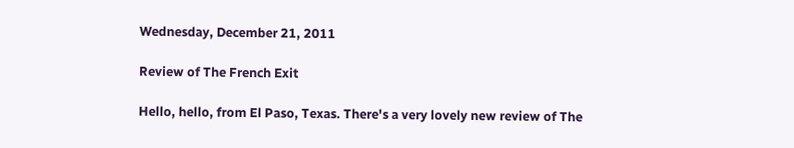Wednesday, December 21, 2011

Review of The French Exit

Hello, hello, from El Paso, Texas. There's a very lovely new review of The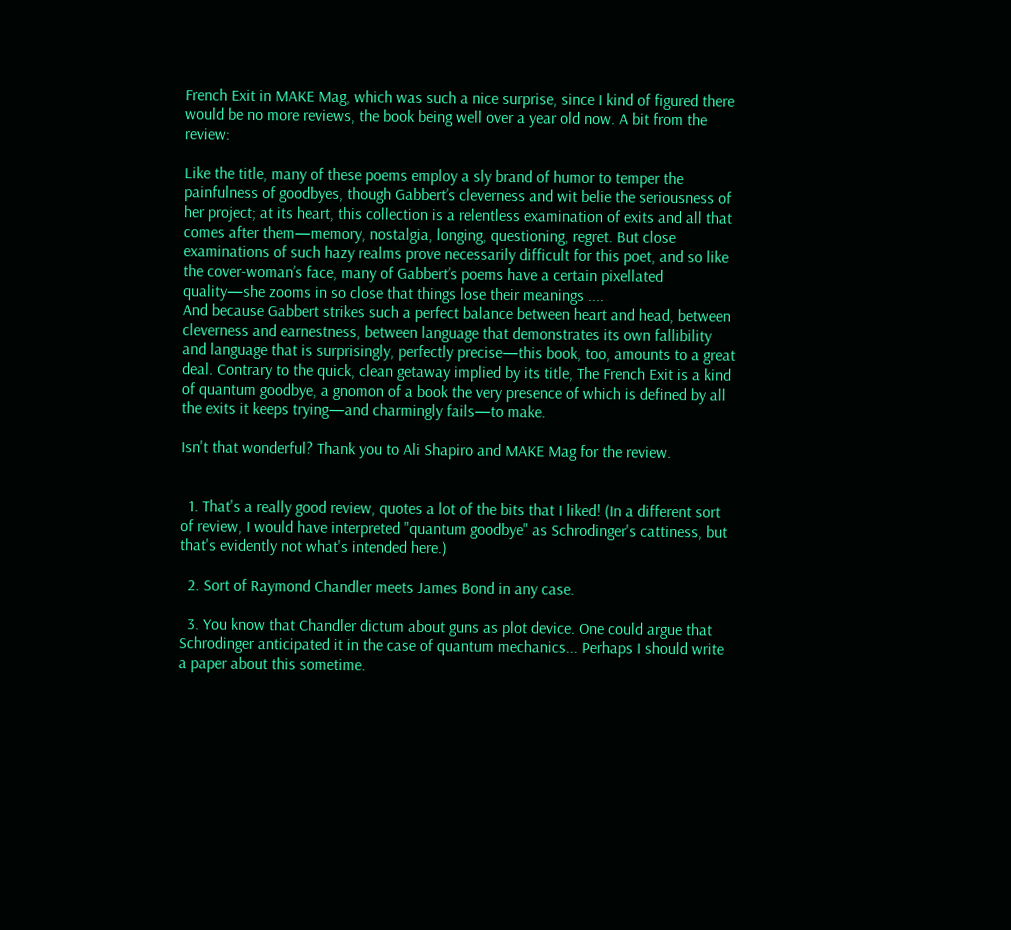French Exit in MAKE Mag, which was such a nice surprise, since I kind of figured there would be no more reviews, the book being well over a year old now. A bit from the review:

Like the title, many of these poems employ a sly brand of humor to temper the painfulness of goodbyes, though Gabbert’s cleverness and wit belie the seriousness of her project; at its heart, this collection is a relentless examination of exits and all that comes after them—memory, nostalgia, longing, questioning, regret. But close examinations of such hazy realms prove necessarily difficult for this poet, and so like the cover-woman’s face, many of Gabbert’s poems have a certain pixellated quality—she zooms in so close that things lose their meanings ....
And because Gabbert strikes such a perfect balance between heart and head, between cleverness and earnestness, between language that demonstrates its own fallibility and language that is surprisingly, perfectly precise—this book, too, amounts to a great deal. Contrary to the quick, clean getaway implied by its title, The French Exit is a kind of quantum goodbye, a gnomon of a book the very presence of which is defined by all the exits it keeps trying—and charmingly fails—to make.

Isn't that wonderful? Thank you to Ali Shapiro and MAKE Mag for the review.


  1. That's a really good review, quotes a lot of the bits that I liked! (In a different sort of review, I would have interpreted "quantum goodbye" as Schrodinger's cattiness, but that's evidently not what's intended here.)

  2. Sort of Raymond Chandler meets James Bond in any case.

  3. You know that Chandler dictum about guns as plot device. One could argue that Schrodinger anticipated it in the case of quantum mechanics... Perhaps I should write a paper about this sometime.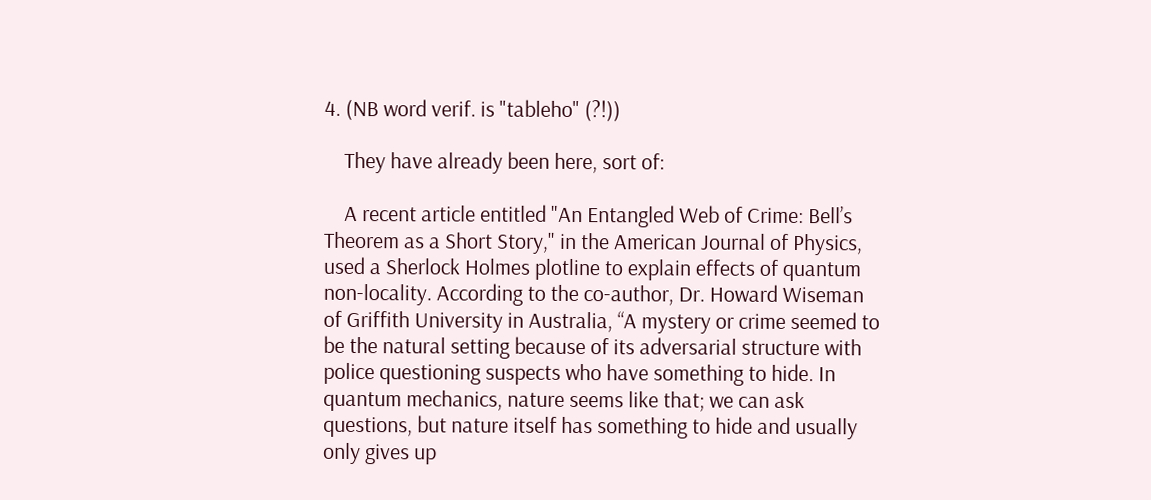4. (NB word verif. is "tableho" (?!))

    They have already been here, sort of:

    A recent article entitled "An Entangled Web of Crime: Bell’s Theorem as a Short Story," in the American Journal of Physics, used a Sherlock Holmes plotline to explain effects of quantum non-locality. According to the co-author, Dr. Howard Wiseman of Griffith University in Australia, “A mystery or crime seemed to be the natural setting because of its adversarial structure with police questioning suspects who have something to hide. In quantum mechanics, nature seems like that; we can ask questions, but nature itself has something to hide and usually only gives up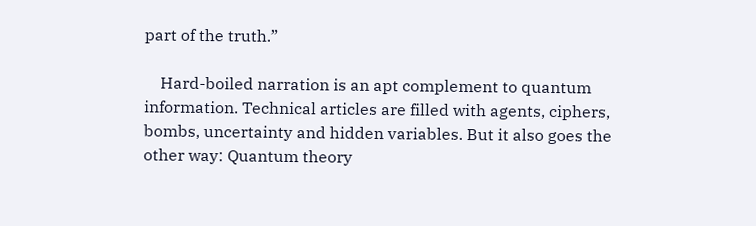part of the truth.”

    Hard-boiled narration is an apt complement to quantum information. Technical articles are filled with agents, ciphers, bombs, uncertainty and hidden variables. But it also goes the other way: Quantum theory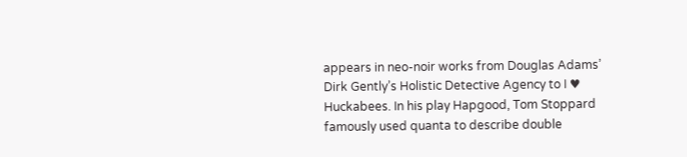appears in neo-noir works from Douglas Adams’ Dirk Gently’s Holistic Detective Agency to I ♥ Huckabees. In his play Hapgood, Tom Stoppard famously used quanta to describe double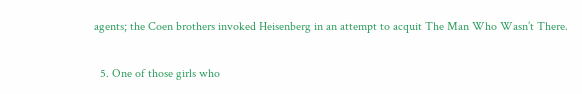agents; the Coen brothers invoked Heisenberg in an attempt to acquit The Man Who Wasn’t There.

  5. One of those girls who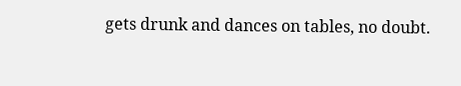gets drunk and dances on tables, no doubt.